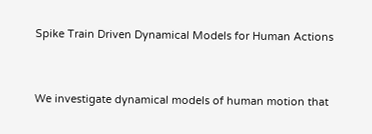Spike Train Driven Dynamical Models for Human Actions


We investigate dynamical models of human motion that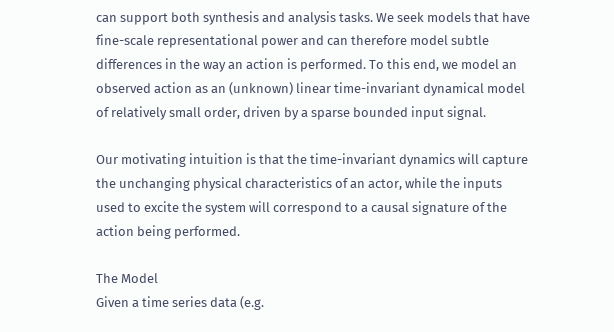can support both synthesis and analysis tasks. We seek models that have fine-scale representational power and can therefore model subtle differences in the way an action is performed. To this end, we model an observed action as an (unknown) linear time-invariant dynamical model of relatively small order, driven by a sparse bounded input signal.

Our motivating intuition is that the time-invariant dynamics will capture the unchanging physical characteristics of an actor, while the inputs used to excite the system will correspond to a causal signature of the action being performed.

The Model
Given a time series data (e.g.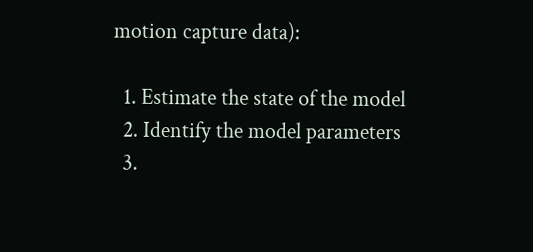motion capture data):

  1. Estimate the state of the model
  2. Identify the model parameters
  3.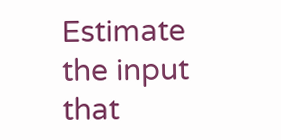Estimate the input that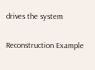drives the system

Reconstruction Example